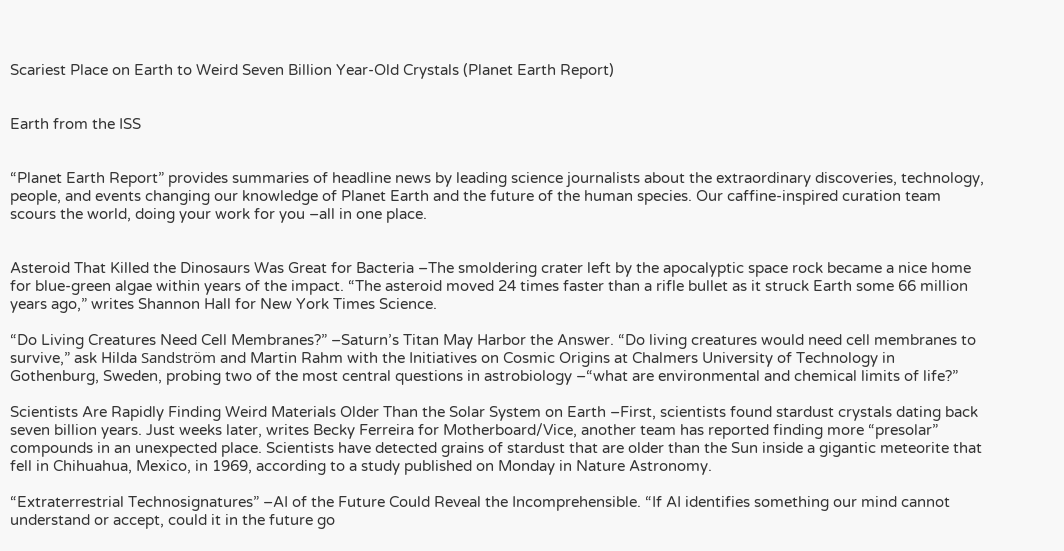Scariest Place on Earth to Weird Seven Billion Year-Old Crystals (Planet Earth Report)


Earth from the ISS


“Planet Earth Report” provides summaries of headline news by leading science journalists about the extraordinary discoveries, technology, people, and events changing our knowledge of Planet Earth and the future of the human species. Our caffine-inspired curation team scours the world, doing your work for you –all in one place.


Asteroid That Killed the Dinosaurs Was Great for Bacteria –The smoldering crater left by the apocalyptic space rock became a nice home for blue-green algae within years of the impact. “The asteroid moved 24 times faster than a rifle bullet as it struck Earth some 66 million years ago,” writes Shannon Hall for New York Times Science.

“Do Living Creatures Need Cell Membranes?” –Saturn’s Titan May Harbor the Answer. “Do living creatures would need cell membranes to survive,” ask Hilda Sandström and Martin Rahm with the Initiatives on Cosmic Origins at Chalmers University of Technology in Gothenburg, Sweden, probing two of the most central questions in astrobiology –“what are environmental and chemical limits of life?”

Scientists Are Rapidly Finding Weird Materials Older Than the Solar System on Earth –First, scientists found stardust crystals dating back seven billion years. Just weeks later, writes Becky Ferreira for Motherboard/Vice, another team has reported finding more “presolar” compounds in an unexpected place. Scientists have detected grains of stardust that are older than the Sun inside a gigantic meteorite that fell in Chihuahua, Mexico, in 1969, according to a study published on Monday in Nature Astronomy.

“Extraterrestrial Technosignatures” –AI of the Future Could Reveal the Incomprehensible. “If AI identifies something our mind cannot understand or accept, could it in the future go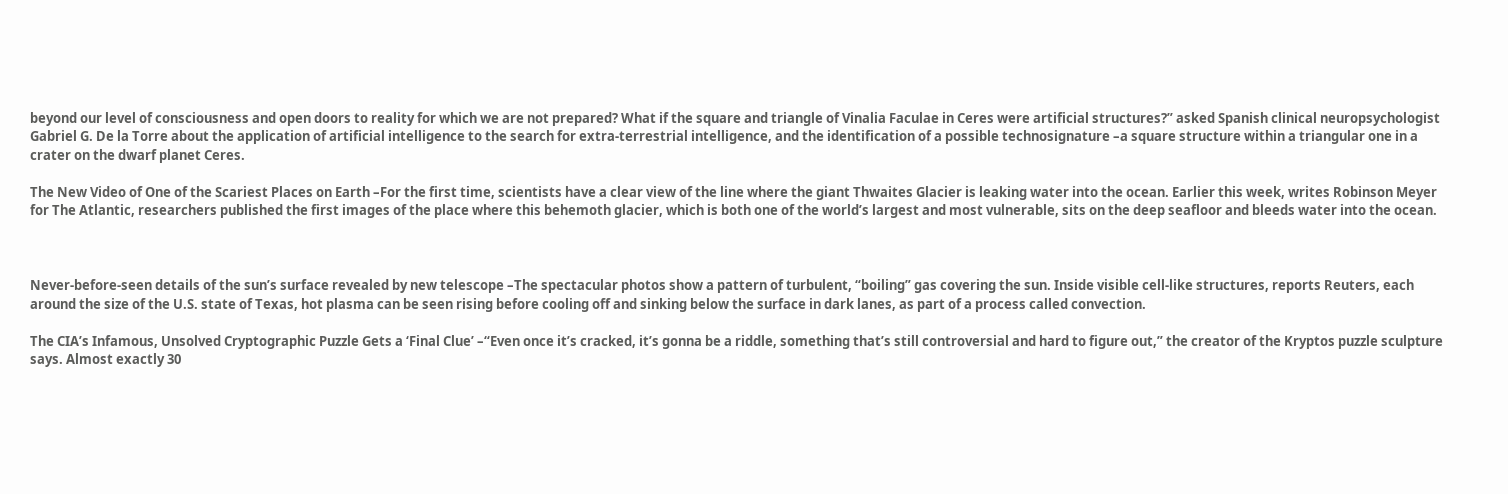beyond our level of consciousness and open doors to reality for which we are not prepared? What if the square and triangle of Vinalia Faculae in Ceres were artificial structures?” asked Spanish clinical neuropsychologist Gabriel G. De la Torre about the application of artificial intelligence to the search for extra-terrestrial intelligence, and the identification of a possible technosignature –a square structure within a triangular one in a crater on the dwarf planet Ceres.

The New Video of One of the Scariest Places on Earth –For the first time, scientists have a clear view of the line where the giant Thwaites Glacier is leaking water into the ocean. Earlier this week, writes Robinson Meyer for The Atlantic, researchers published the first images of the place where this behemoth glacier, which is both one of the world’s largest and most vulnerable, sits on the deep seafloor and bleeds water into the ocean.



Never-before-seen details of the sun’s surface revealed by new telescope –The spectacular photos show a pattern of turbulent, “boiling” gas covering the sun. Inside visible cell-like structures, reports Reuters, each around the size of the U.S. state of Texas, hot plasma can be seen rising before cooling off and sinking below the surface in dark lanes, as part of a process called convection.

The CIA’s Infamous, Unsolved Cryptographic Puzzle Gets a ‘Final Clue’ –“Even once it’s cracked, it’s gonna be a riddle, something that’s still controversial and hard to figure out,” the creator of the Kryptos puzzle sculpture says. Almost exactly 30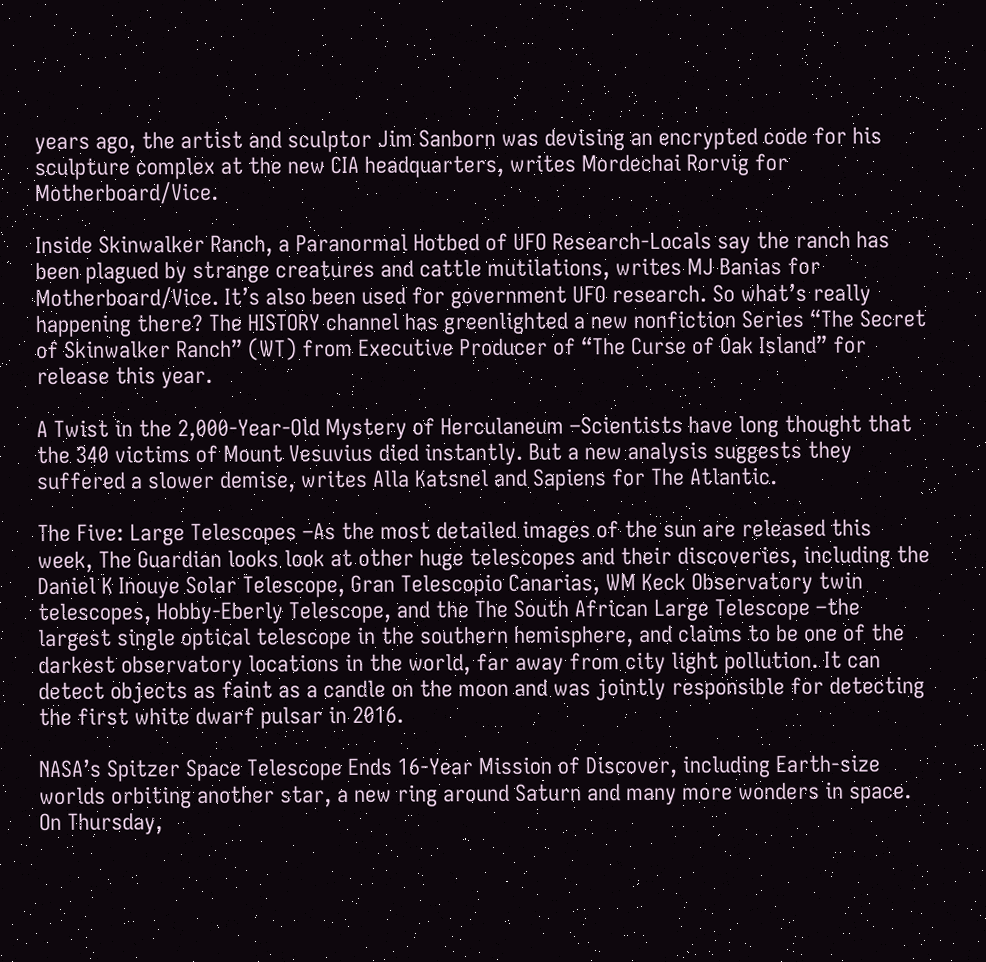years ago, the artist and sculptor Jim Sanborn was devising an encrypted code for his sculpture complex at the new CIA headquarters, writes Mordechai Rorvig for Motherboard/Vice.

Inside Skinwalker Ranch, a Paranormal Hotbed of UFO Research-Locals say the ranch has been plagued by strange creatures and cattle mutilations, writes MJ Banias for Motherboard/Vice. It’s also been used for government UFO research. So what’s really happening there? The HISTORY channel has greenlighted a new nonfiction Series “The Secret of Skinwalker Ranch” (WT) from Executive Producer of “The Curse of Oak Island” for release this year.

A Twist in the 2,000-Year-Old Mystery of Herculaneum –Scientists have long thought that the 340 victims of Mount Vesuvius died instantly. But a new analysis suggests they suffered a slower demise, writes Alla Katsnel and Sapiens for The Atlantic.

The Five: Large Telescopes –As the most detailed images of the sun are released this week, The Guardian looks look at other huge telescopes and their discoveries, including the Daniel K Inouye Solar Telescope, Gran Telescopio Canarias, WM Keck Observatory twin telescopes, Hobby-Eberly Telescope, and the The South African Large Telescope –the largest single optical telescope in the southern hemisphere, and claims to be one of the darkest observatory locations in the world, far away from city light pollution. It can detect objects as faint as a candle on the moon and was jointly responsible for detecting the first white dwarf pulsar in 2016.

NASA’s Spitzer Space Telescope Ends 16-Year Mission of Discover, including Earth-size worlds orbiting another star, a new ring around Saturn and many more wonders in space. On Thursday,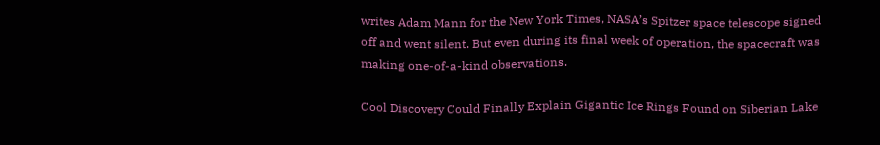writes Adam Mann for the New York Times, NASA’s Spitzer space telescope signed off and went silent. But even during its final week of operation, the spacecraft was making one-of-a-kind observations.

Cool Discovery Could Finally Explain Gigantic Ice Rings Found on Siberian Lake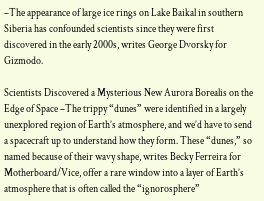–The appearance of large ice rings on Lake Baikal in southern Siberia has confounded scientists since they were first discovered in the early 2000s, writes George Dvorsky for Gizmodo.

Scientists Discovered a Mysterious New Aurora Borealis on the Edge of Space –The trippy “dunes” were identified in a largely unexplored region of Earth’s atmosphere, and we’d have to send a spacecraft up to understand how they form. These “dunes,” so named because of their wavy shape, writes Becky Ferreira for Motherboard/Vice, offer a rare window into a layer of Earth’s atmosphere that is often called the “ignorosphere”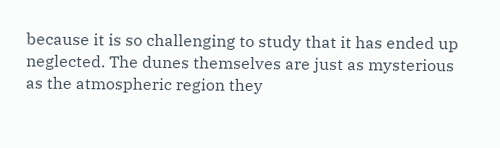because it is so challenging to study that it has ended up neglected. The dunes themselves are just as mysterious as the atmospheric region they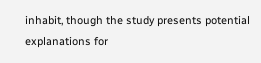inhabit, though the study presents potential explanations for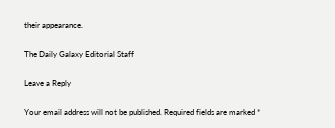their appearance.

The Daily Galaxy Editorial Staff

Leave a Reply

Your email address will not be published. Required fields are marked *